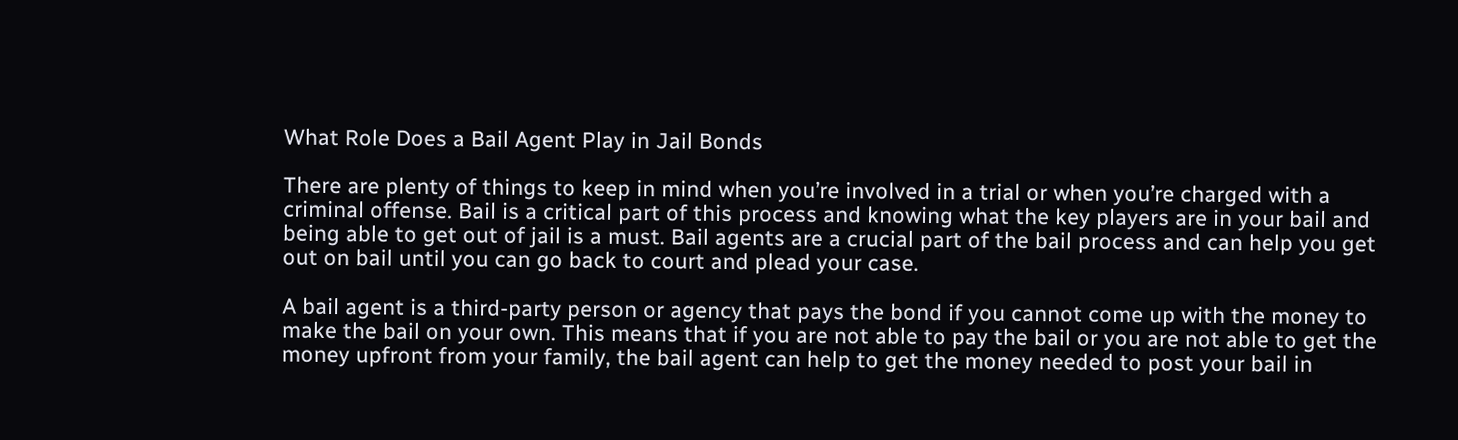What Role Does a Bail Agent Play in Jail Bonds

There are plenty of things to keep in mind when you’re involved in a trial or when you’re charged with a criminal offense. Bail is a critical part of this process and knowing what the key players are in your bail and being able to get out of jail is a must. Bail agents are a crucial part of the bail process and can help you get out on bail until you can go back to court and plead your case.

A bail agent is a third-party person or agency that pays the bond if you cannot come up with the money to make the bail on your own. This means that if you are not able to pay the bail or you are not able to get the money upfront from your family, the bail agent can help to get the money needed to post your bail in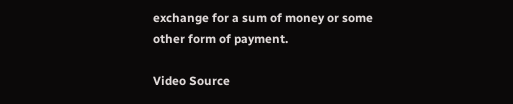exchange for a sum of money or some other form of payment.

Video Source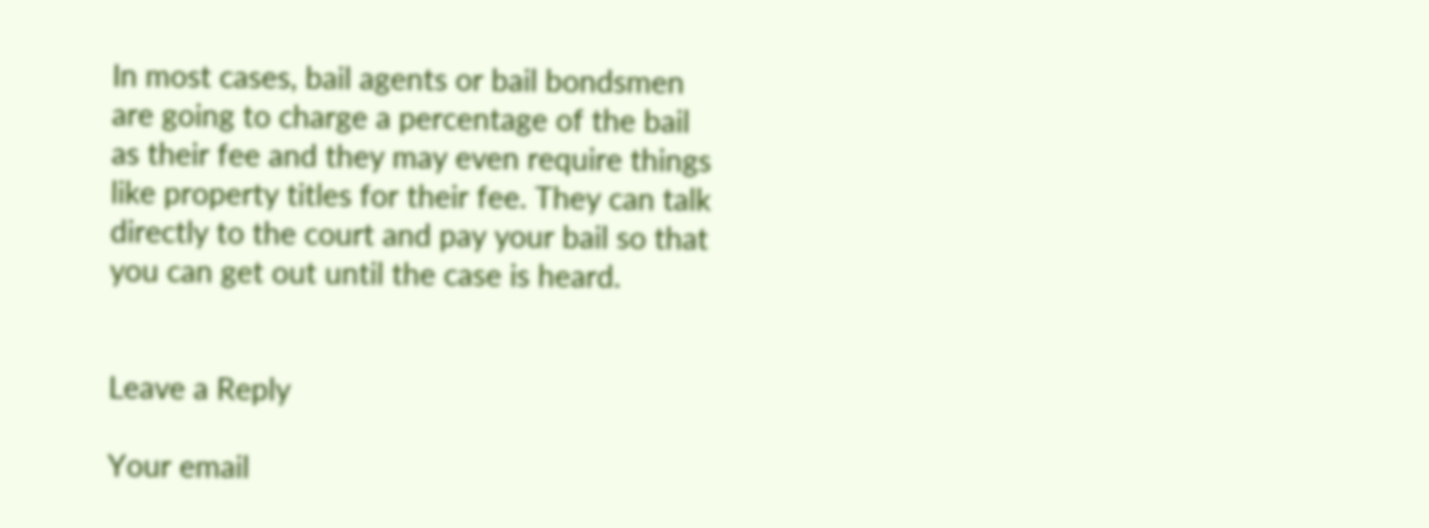In most cases, bail agents or bail bondsmen are going to charge a percentage of the bail as their fee and they may even require things like property titles for their fee. They can talk directly to the court and pay your bail so that you can get out until the case is heard.


Leave a Reply

Your email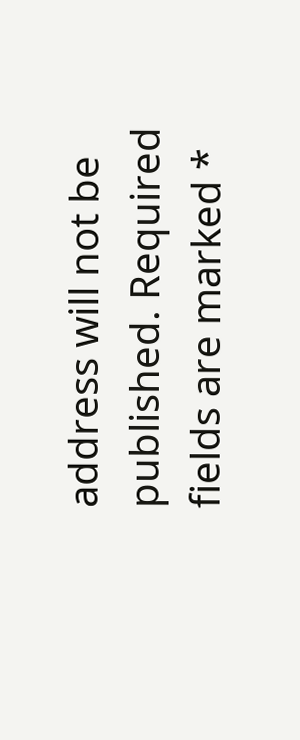address will not be published. Required fields are marked *